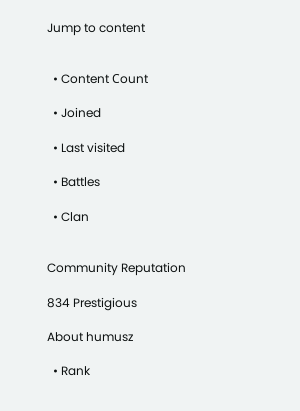Jump to content


  • Content Сount

  • Joined

  • Last visited

  • Battles

  • Clan


Community Reputation

834 Prestigious

About humusz

  • Rank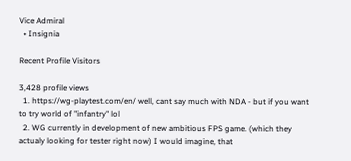Vice Admiral
  • Insignia

Recent Profile Visitors

3,428 profile views
  1. https://wg-playtest.com/en/ well, cant say much with NDA - but if you want to try world of "infantry" lol
  2. WG currently in development of new ambitious FPS game. (which they actualy looking for tester right now) I would imagine, that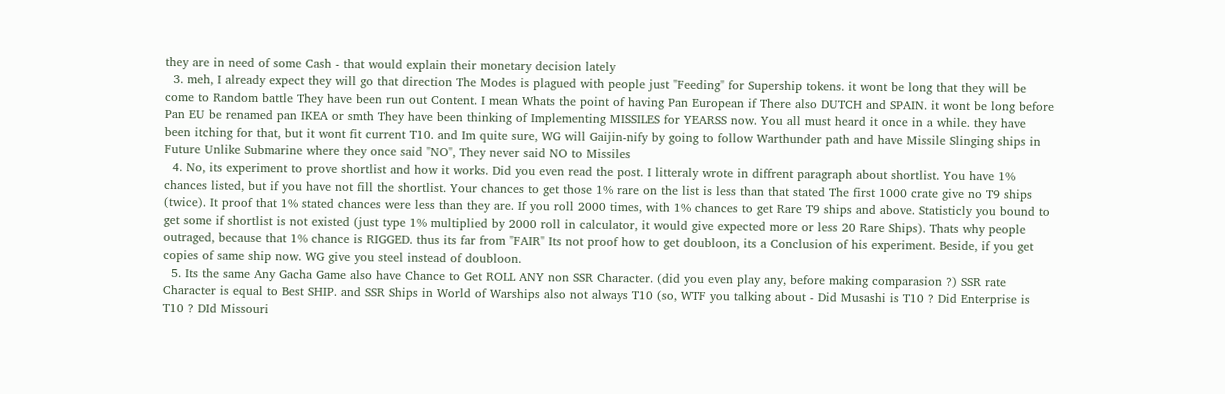they are in need of some Cash - that would explain their monetary decision lately
  3. meh, I already expect they will go that direction The Modes is plagued with people just "Feeding" for Supership tokens. it wont be long that they will be come to Random battle They have been run out Content. I mean Whats the point of having Pan European if There also DUTCH and SPAIN. it wont be long before Pan EU be renamed pan IKEA or smth They have been thinking of Implementing MISSILES for YEARSS now. You all must heard it once in a while. they have been itching for that, but it wont fit current T10. and Im quite sure, WG will Gaijin-nify by going to follow Warthunder path and have Missile Slinging ships in Future Unlike Submarine where they once said "NO", They never said NO to Missiles
  4. No, its experiment to prove shortlist and how it works. Did you even read the post. I litteraly wrote in diffrent paragraph about shortlist. You have 1% chances listed, but if you have not fill the shortlist. Your chances to get those 1% rare on the list is less than that stated The first 1000 crate give no T9 ships (twice). It proof that 1% stated chances were less than they are. If you roll 2000 times, with 1% chances to get Rare T9 ships and above. Statisticly you bound to get some if shortlist is not existed (just type 1% multiplied by 2000 roll in calculator, it would give expected more or less 20 Rare Ships). Thats why people outraged, because that 1% chance is RIGGED. thus its far from "FAIR" Its not proof how to get doubloon, its a Conclusion of his experiment. Beside, if you get copies of same ship now. WG give you steel instead of doubloon.
  5. Its the same Any Gacha Game also have Chance to Get ROLL ANY non SSR Character. (did you even play any, before making comparasion ?) SSR rate Character is equal to Best SHIP. and SSR Ships in World of Warships also not always T10 (so, WTF you talking about - Did Musashi is T10 ? Did Enterprise is T10 ? DId Missouri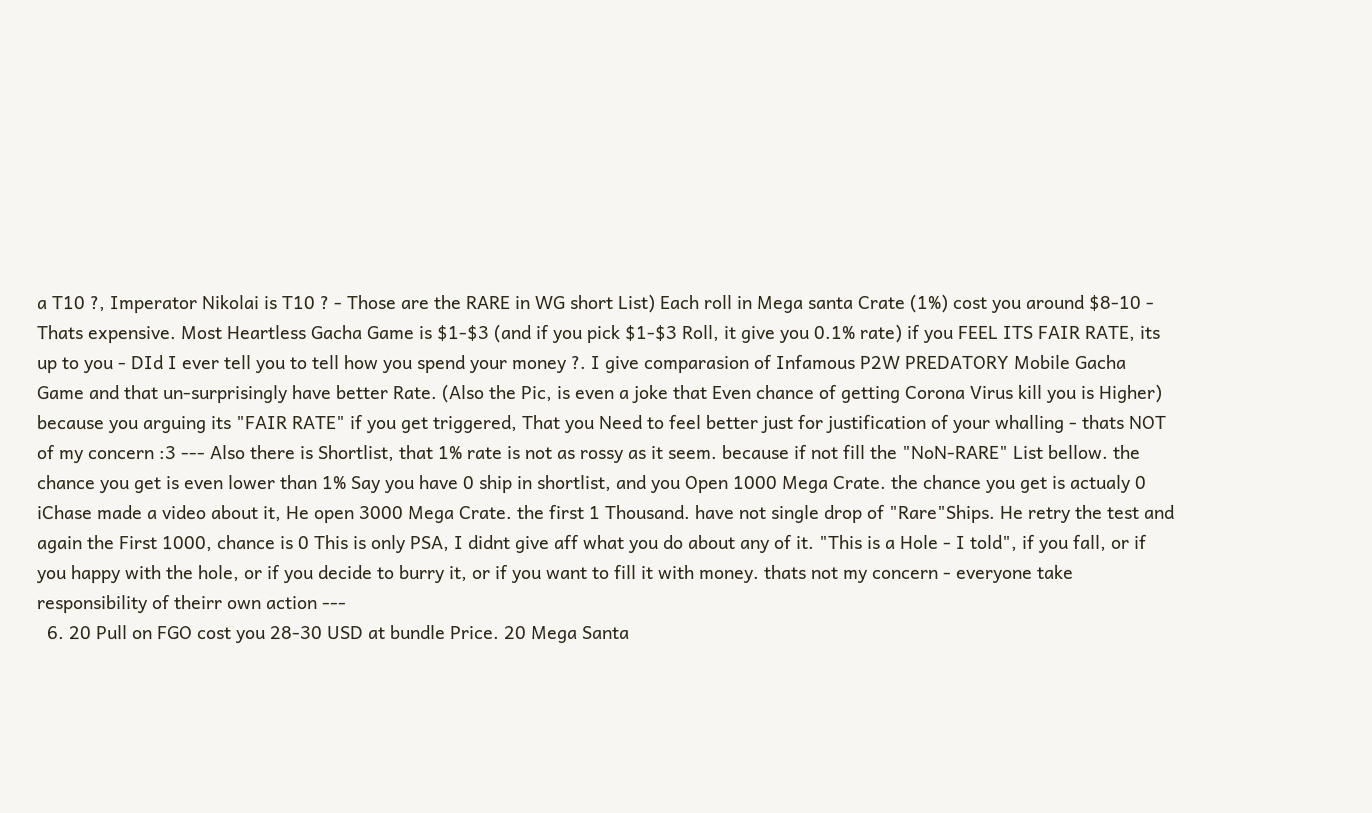a T10 ?, Imperator Nikolai is T10 ? - Those are the RARE in WG short List) Each roll in Mega santa Crate (1%) cost you around $8-10 - Thats expensive. Most Heartless Gacha Game is $1-$3 (and if you pick $1-$3 Roll, it give you 0.1% rate) if you FEEL ITS FAIR RATE, its up to you - DId I ever tell you to tell how you spend your money ?. I give comparasion of Infamous P2W PREDATORY Mobile Gacha Game and that un-surprisingly have better Rate. (Also the Pic, is even a joke that Even chance of getting Corona Virus kill you is Higher) because you arguing its "FAIR RATE" if you get triggered, That you Need to feel better just for justification of your whalling - thats NOT of my concern :3 --- Also there is Shortlist, that 1% rate is not as rossy as it seem. because if not fill the "NoN-RARE" List bellow. the chance you get is even lower than 1% Say you have 0 ship in shortlist, and you Open 1000 Mega Crate. the chance you get is actualy 0 iChase made a video about it, He open 3000 Mega Crate. the first 1 Thousand. have not single drop of "Rare"Ships. He retry the test and again the First 1000, chance is 0 This is only PSA, I didnt give aff what you do about any of it. "This is a Hole - I told", if you fall, or if you happy with the hole, or if you decide to burry it, or if you want to fill it with money. thats not my concern - everyone take responsibility of theirr own action ---
  6. 20 Pull on FGO cost you 28-30 USD at bundle Price. 20 Mega Santa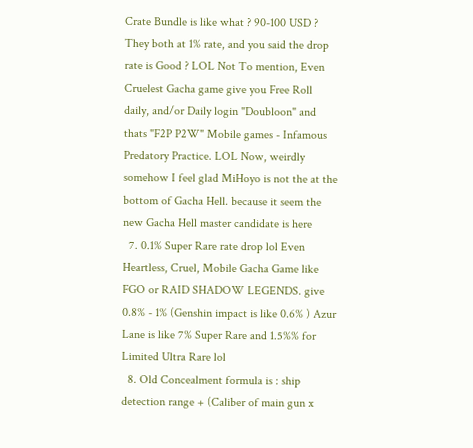Crate Bundle is like what ? 90-100 USD ? They both at 1% rate, and you said the drop rate is Good ? LOL Not To mention, Even Cruelest Gacha game give you Free Roll daily, and/or Daily login "Doubloon" and thats "F2P P2W" Mobile games - Infamous Predatory Practice. LOL Now, weirdly somehow I feel glad MiHoyo is not the at the bottom of Gacha Hell. because it seem the new Gacha Hell master candidate is here
  7. 0.1% Super Rare rate drop lol Even Heartless, Cruel, Mobile Gacha Game like FGO or RAID SHADOW LEGENDS. give 0.8% - 1% (Genshin impact is like 0.6% ) Azur Lane is like 7% Super Rare and 1.5%% for Limited Ultra Rare lol
  8. Old Concealment formula is : ship detection range + (Caliber of main gun x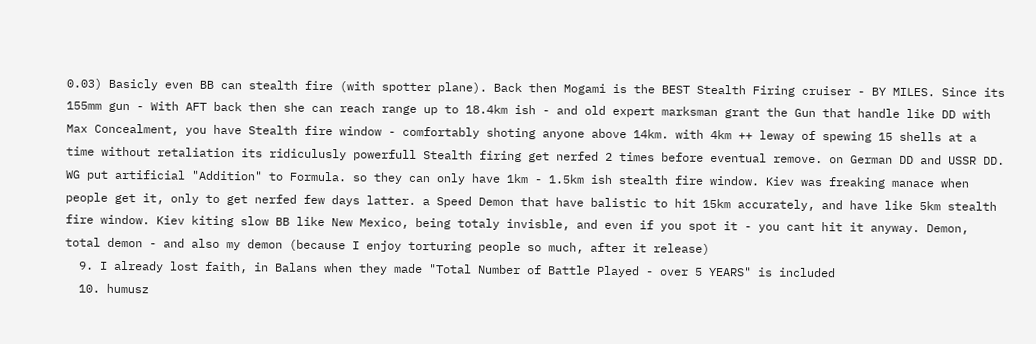0.03) Basicly even BB can stealth fire (with spotter plane). Back then Mogami is the BEST Stealth Firing cruiser - BY MILES. Since its 155mm gun - With AFT back then she can reach range up to 18.4km ish - and old expert marksman grant the Gun that handle like DD with Max Concealment, you have Stealth fire window - comfortably shoting anyone above 14km. with 4km ++ leway of spewing 15 shells at a time without retaliation its ridiculusly powerfull Stealth firing get nerfed 2 times before eventual remove. on German DD and USSR DD. WG put artificial "Addition" to Formula. so they can only have 1km - 1.5km ish stealth fire window. Kiev was freaking manace when people get it, only to get nerfed few days latter. a Speed Demon that have balistic to hit 15km accurately, and have like 5km stealth fire window. Kiev kiting slow BB like New Mexico, being totaly invisble, and even if you spot it - you cant hit it anyway. Demon, total demon - and also my demon (because I enjoy torturing people so much, after it release)
  9. I already lost faith, in Balans when they made "Total Number of Battle Played - over 5 YEARS" is included
  10. humusz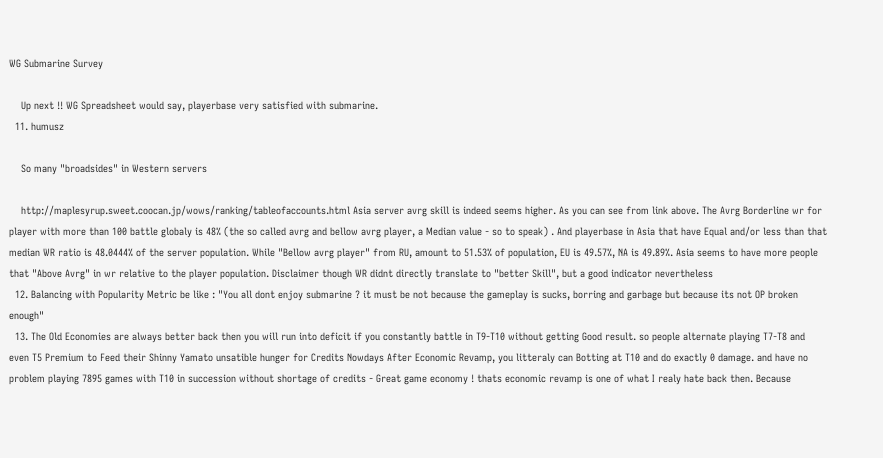WG Submarine Survey

    Up next !! WG Spreadsheet would say, playerbase very satisfied with submarine.
  11. humusz

    So many "broadsides" in Western servers

    http://maplesyrup.sweet.coocan.jp/wows/ranking/tableofaccounts.html Asia server avrg skill is indeed seems higher. As you can see from link above. The Avrg Borderline wr for player with more than 100 battle globaly is 48% (the so called avrg and bellow avrg player, a Median value - so to speak) . And playerbase in Asia that have Equal and/or less than that median WR ratio is 48.0444% of the server population. While "Bellow avrg player" from RU, amount to 51.53% of population, EU is 49.57%, NA is 49.89%. Asia seems to have more people that "Above Avrg" in wr relative to the player population. Disclaimer though WR didnt directly translate to "better Skill", but a good indicator nevertheless
  12. Balancing with Popularity Metric be like : "You all dont enjoy submarine ? it must be not because the gameplay is sucks, borring and garbage but because its not OP broken enough"
  13. The Old Economies are always better back then you will run into deficit if you constantly battle in T9-T10 without getting Good result. so people alternate playing T7-T8 and even T5 Premium to Feed their Shinny Yamato unsatible hunger for Credits Nowdays After Economic Revamp, you litteraly can Botting at T10 and do exactly 0 damage. and have no problem playing 7895 games with T10 in succession without shortage of credits - Great game economy ! thats economic revamp is one of what I realy hate back then. Because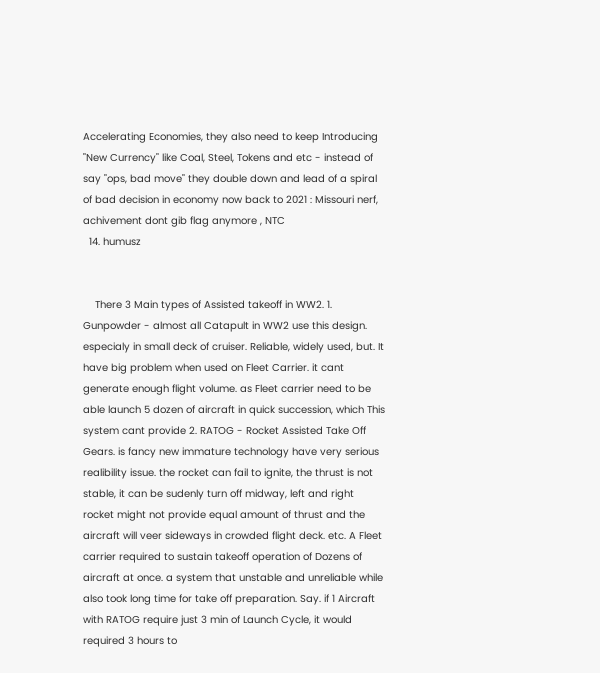Accelerating Economies, they also need to keep Introducing "New Currency" like Coal, Steel, Tokens and etc - instead of say "ops, bad move" they double down and lead of a spiral of bad decision in economy now back to 2021 : Missouri nerf, achivement dont gib flag anymore , NTC
  14. humusz


    There 3 Main types of Assisted takeoff in WW2. 1. Gunpowder - almost all Catapult in WW2 use this design. especialy in small deck of cruiser. Reliable, widely used, but. It have big problem when used on Fleet Carrier. it cant generate enough flight volume. as Fleet carrier need to be able launch 5 dozen of aircraft in quick succession, which This system cant provide 2. RATOG - Rocket Assisted Take Off Gears. is fancy new immature technology have very serious realibility issue. the rocket can fail to ignite, the thrust is not stable, it can be sudenly turn off midway, left and right rocket might not provide equal amount of thrust and the aircraft will veer sideways in crowded flight deck. etc. A Fleet carrier required to sustain takeoff operation of Dozens of aircraft at once. a system that unstable and unreliable while also took long time for take off preparation. Say. if 1 Aircraft with RATOG require just 3 min of Launch Cycle, it would required 3 hours to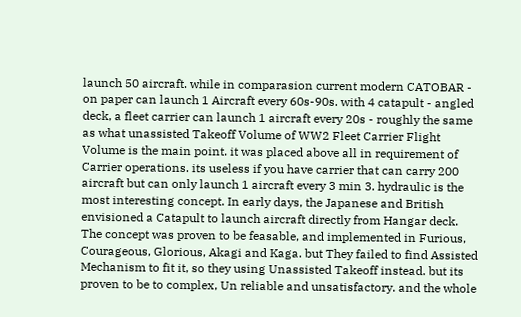launch 50 aircraft. while in comparasion current modern CATOBAR - on paper can launch 1 Aircraft every 60s-90s. with 4 catapult - angled deck, a fleet carrier can launch 1 aircraft every 20s - roughly the same as what unassisted Takeoff Volume of WW2 Fleet Carrier Flight Volume is the main point. it was placed above all in requirement of Carrier operations. its useless if you have carrier that can carry 200 aircraft but can only launch 1 aircraft every 3 min 3. hydraulic is the most interesting concept. In early days, the Japanese and British envisioned a Catapult to launch aircraft directly from Hangar deck. The concept was proven to be feasable, and implemented in Furious, Courageous, Glorious, Akagi and Kaga. but They failed to find Assisted Mechanism to fit it, so they using Unassisted Takeoff instead. but its proven to be to complex, Un reliable and unsatisfactory. and the whole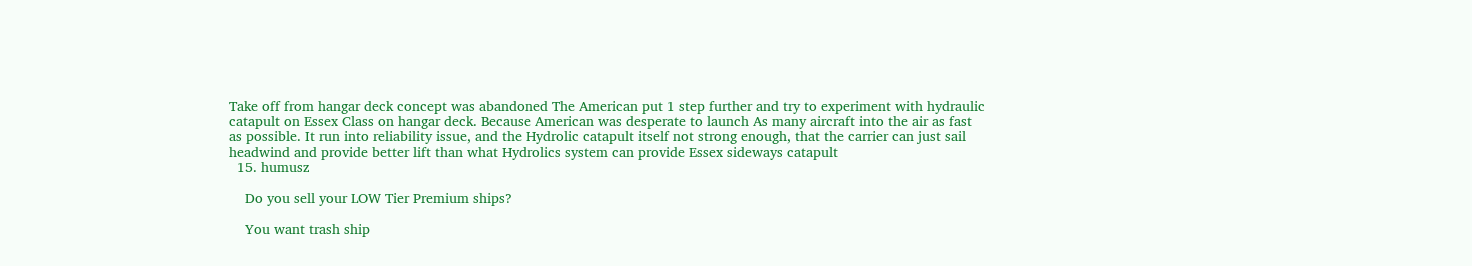Take off from hangar deck concept was abandoned The American put 1 step further and try to experiment with hydraulic catapult on Essex Class on hangar deck. Because American was desperate to launch As many aircraft into the air as fast as possible. It run into reliability issue, and the Hydrolic catapult itself not strong enough, that the carrier can just sail headwind and provide better lift than what Hydrolics system can provide Essex sideways catapult
  15. humusz

    Do you sell your LOW Tier Premium ships?

    You want trash ship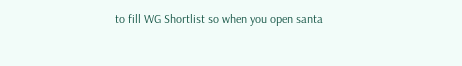to fill WG Shortlist so when you open santa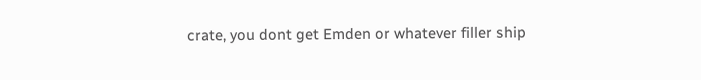crate, you dont get Emden or whatever filler ship